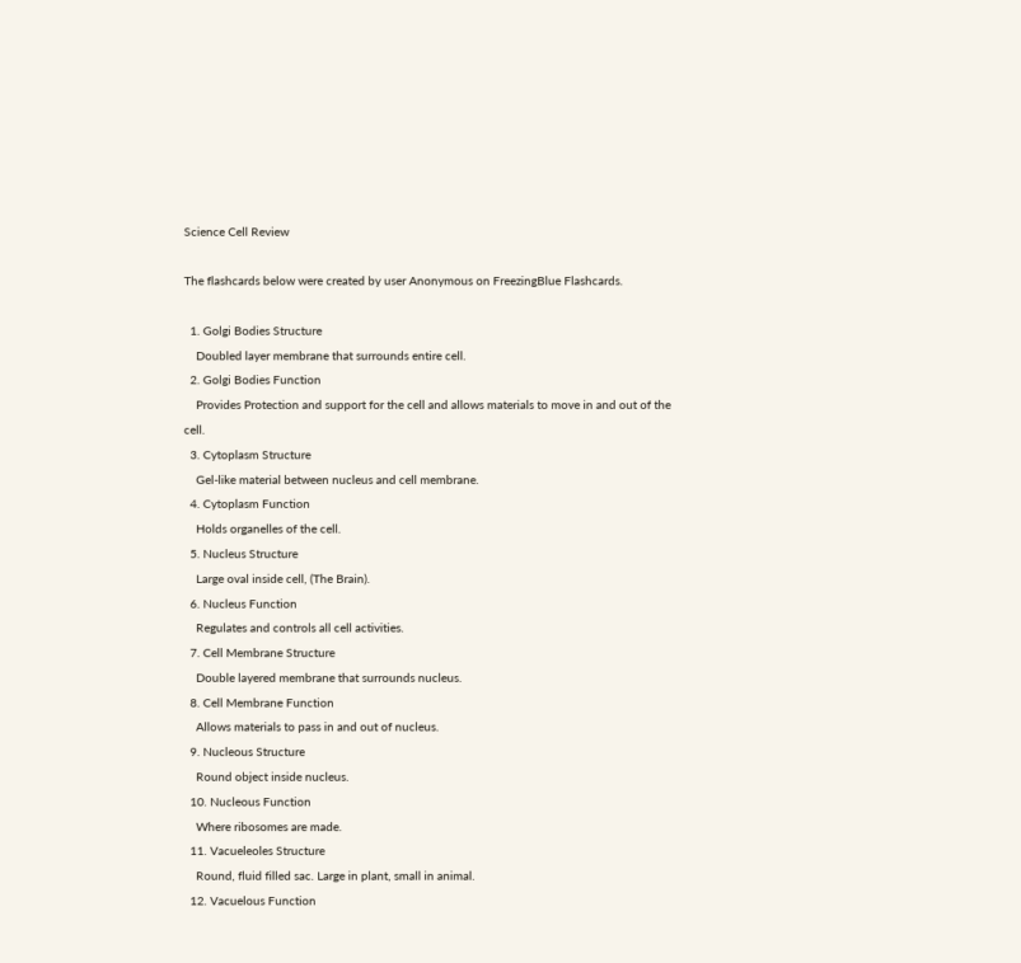Science Cell Review

The flashcards below were created by user Anonymous on FreezingBlue Flashcards.

  1. Golgi Bodies Structure
    Doubled layer membrane that surrounds entire cell.
  2. Golgi Bodies Function
    Provides Protection and support for the cell and allows materials to move in and out of the cell.
  3. Cytoplasm Structure
    Gel-like material between nucleus and cell membrane.
  4. Cytoplasm Function
    Holds organelles of the cell.
  5. Nucleus Structure
    Large oval inside cell, (The Brain).
  6. Nucleus Function
    Regulates and controls all cell activities.
  7. Cell Membrane Structure
    Double layered membrane that surrounds nucleus.
  8. Cell Membrane Function
    Allows materials to pass in and out of nucleus.
  9. Nucleous Structure
    Round object inside nucleus.
  10. Nucleous Function
    Where ribosomes are made.
  11. Vacueleoles Structure
    Round, fluid filled sac. Large in plant, small in animal.
  12. Vacuelous Function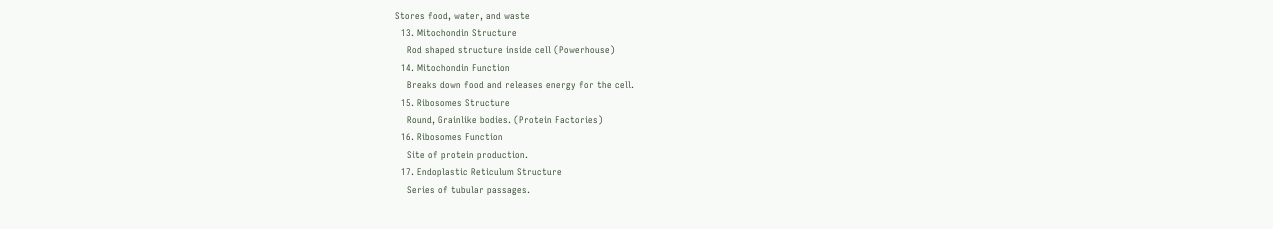Stores food, water, and waste
  13. Mitochondin Structure
    Rod shaped structure inside cell (Powerhouse)
  14. Mitochondin Function
    Breaks down food and releases energy for the cell.
  15. Ribosomes Structure
    Round, Grainlike bodies. (Protein Factories)
  16. Ribosomes Function
    Site of protein production.
  17. Endoplastic Reticulum Structure
    Series of tubular passages.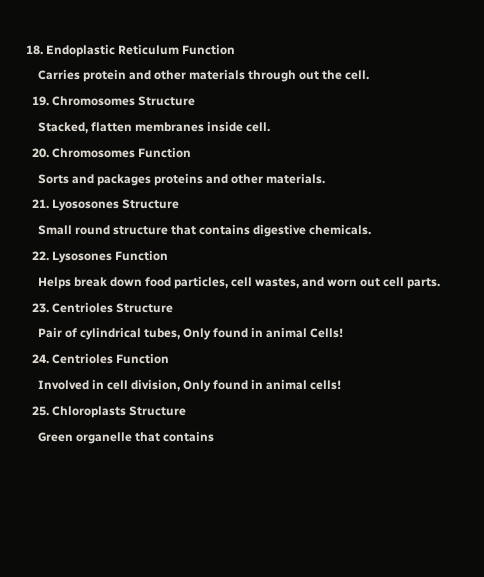18. Endoplastic Reticulum Function
    Carries protein and other materials through out the cell.
  19. Chromosomes Structure
    Stacked, flatten membranes inside cell.
  20. Chromosomes Function
    Sorts and packages proteins and other materials.
  21. Lyososones Structure
    Small round structure that contains digestive chemicals.
  22. Lysosones Function
    Helps break down food particles, cell wastes, and worn out cell parts.
  23. Centrioles Structure
    Pair of cylindrical tubes, Only found in animal Cells!
  24. Centrioles Function
    Involved in cell division, Only found in animal cells!
  25. Chloroplasts Structure
    Green organelle that contains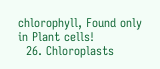chlorophyll, Found only in Plant cells!
  26. Chloroplasts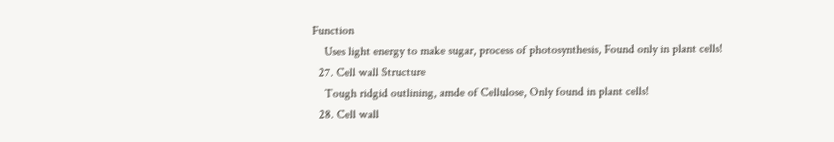Function
    Uses light energy to make sugar, process of photosynthesis, Found only in plant cells!
  27. Cell wall Structure
    Tough ridgid outlining, amde of Cellulose, Only found in plant cells!
  28. Cell wall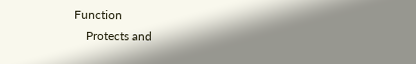Function
    Protects and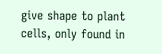give shape to plant cells, only found in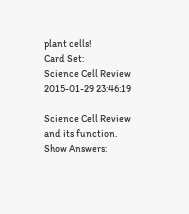plant cells!
Card Set:
Science Cell Review
2015-01-29 23:46:19

Science Cell Review and its function.
Show Answers: